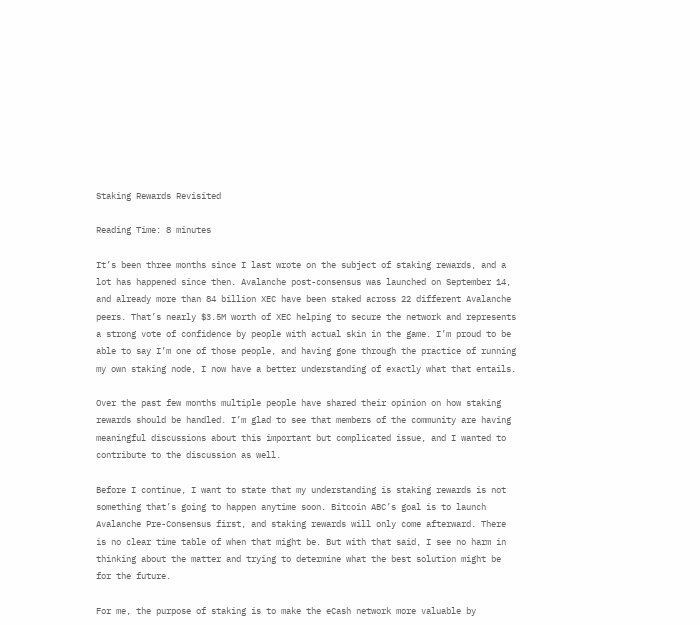Staking Rewards Revisited

Reading Time: 8 minutes

It’s been three months since I last wrote on the subject of staking rewards, and a lot has happened since then. Avalanche post-consensus was launched on September 14, and already more than 84 billion XEC have been staked across 22 different Avalanche peers. That’s nearly $3.5M worth of XEC helping to secure the network and represents a strong vote of confidence by people with actual skin in the game. I’m proud to be able to say I’m one of those people, and having gone through the practice of running my own staking node, I now have a better understanding of exactly what that entails.

Over the past few months multiple people have shared their opinion on how staking rewards should be handled. I’m glad to see that members of the community are having meaningful discussions about this important but complicated issue, and I wanted to contribute to the discussion as well.

Before I continue, I want to state that my understanding is staking rewards is not something that’s going to happen anytime soon. Bitcoin ABC’s goal is to launch Avalanche Pre-Consensus first, and staking rewards will only come afterward. There is no clear time table of when that might be. But with that said, I see no harm in thinking about the matter and trying to determine what the best solution might be for the future.

For me, the purpose of staking is to make the eCash network more valuable by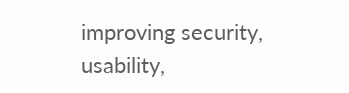improving security, usability,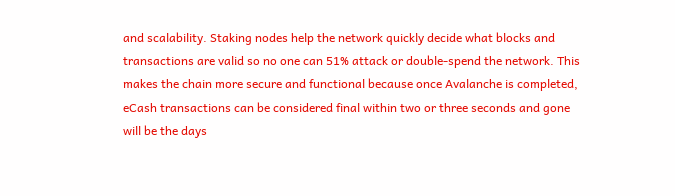and scalability. Staking nodes help the network quickly decide what blocks and transactions are valid so no one can 51% attack or double-spend the network. This makes the chain more secure and functional because once Avalanche is completed, eCash transactions can be considered final within two or three seconds and gone will be the days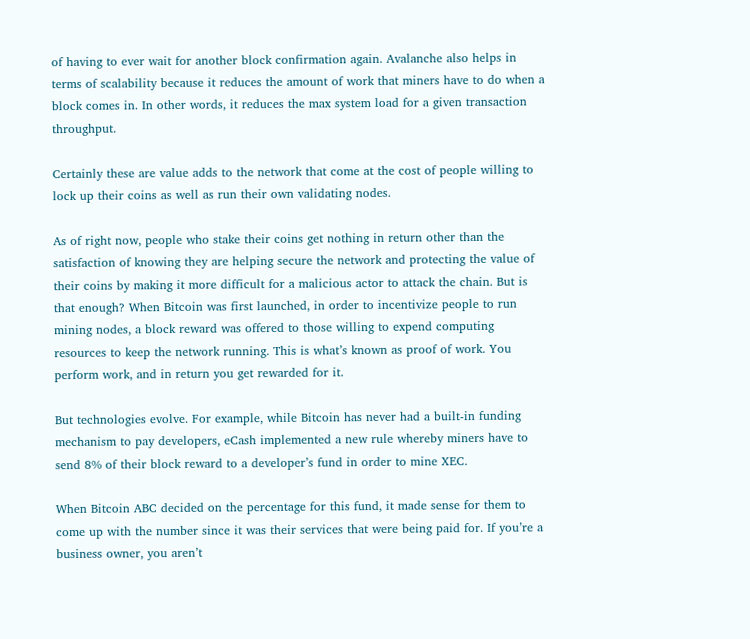of having to ever wait for another block confirmation again. Avalanche also helps in terms of scalability because it reduces the amount of work that miners have to do when a block comes in. In other words, it reduces the max system load for a given transaction throughput.

Certainly these are value adds to the network that come at the cost of people willing to lock up their coins as well as run their own validating nodes.

As of right now, people who stake their coins get nothing in return other than the satisfaction of knowing they are helping secure the network and protecting the value of their coins by making it more difficult for a malicious actor to attack the chain. But is that enough? When Bitcoin was first launched, in order to incentivize people to run mining nodes, a block reward was offered to those willing to expend computing resources to keep the network running. This is what’s known as proof of work. You perform work, and in return you get rewarded for it.

But technologies evolve. For example, while Bitcoin has never had a built-in funding mechanism to pay developers, eCash implemented a new rule whereby miners have to send 8% of their block reward to a developer’s fund in order to mine XEC.

When Bitcoin ABC decided on the percentage for this fund, it made sense for them to come up with the number since it was their services that were being paid for. If you’re a business owner, you aren’t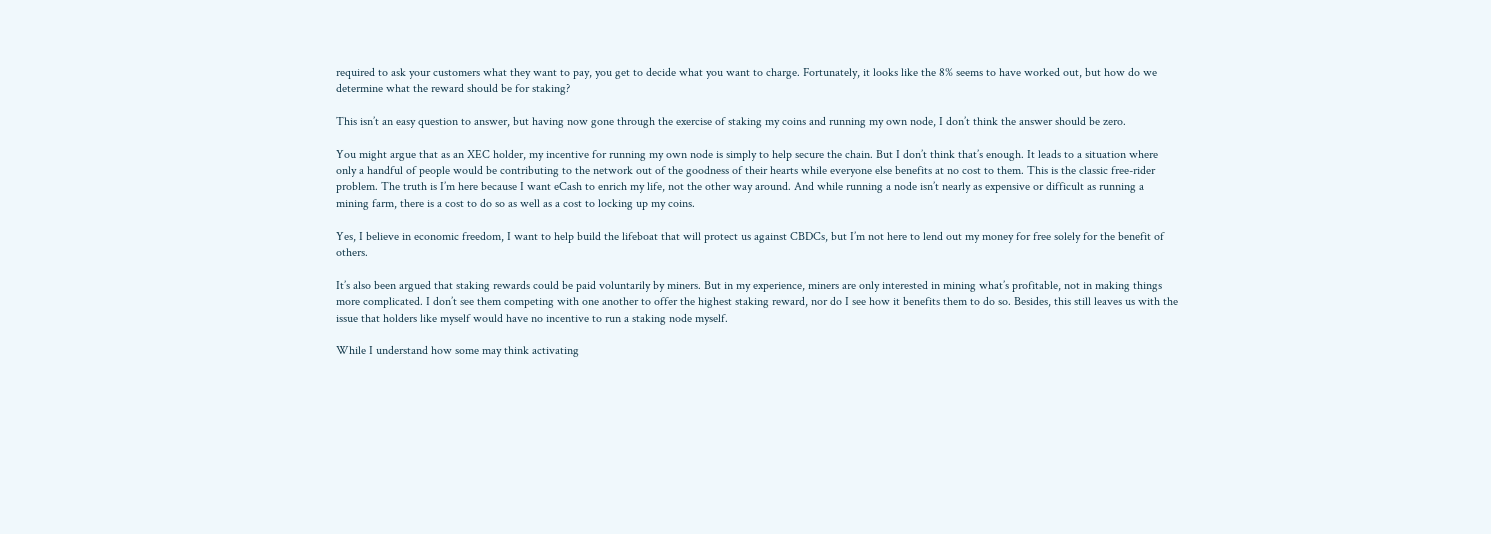required to ask your customers what they want to pay, you get to decide what you want to charge. Fortunately, it looks like the 8% seems to have worked out, but how do we determine what the reward should be for staking?

This isn’t an easy question to answer, but having now gone through the exercise of staking my coins and running my own node, I don’t think the answer should be zero.

You might argue that as an XEC holder, my incentive for running my own node is simply to help secure the chain. But I don’t think that’s enough. It leads to a situation where only a handful of people would be contributing to the network out of the goodness of their hearts while everyone else benefits at no cost to them. This is the classic free-rider problem. The truth is I’m here because I want eCash to enrich my life, not the other way around. And while running a node isn’t nearly as expensive or difficult as running a mining farm, there is a cost to do so as well as a cost to locking up my coins.

Yes, I believe in economic freedom, I want to help build the lifeboat that will protect us against CBDCs, but I’m not here to lend out my money for free solely for the benefit of others.

It’s also been argued that staking rewards could be paid voluntarily by miners. But in my experience, miners are only interested in mining what’s profitable, not in making things more complicated. I don’t see them competing with one another to offer the highest staking reward, nor do I see how it benefits them to do so. Besides, this still leaves us with the issue that holders like myself would have no incentive to run a staking node myself.

While I understand how some may think activating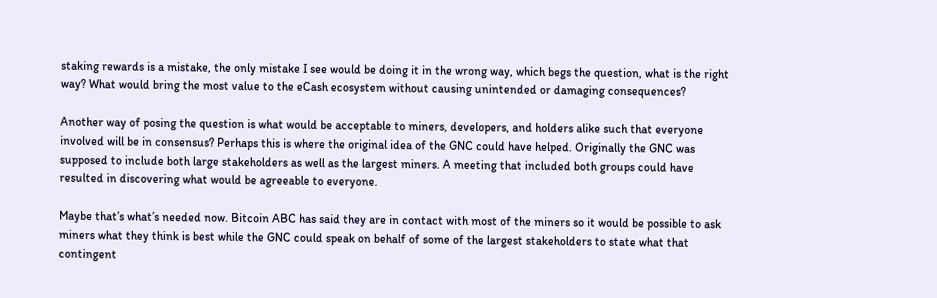staking rewards is a mistake, the only mistake I see would be doing it in the wrong way, which begs the question, what is the right way? What would bring the most value to the eCash ecosystem without causing unintended or damaging consequences?

Another way of posing the question is what would be acceptable to miners, developers, and holders alike such that everyone involved will be in consensus? Perhaps this is where the original idea of the GNC could have helped. Originally the GNC was supposed to include both large stakeholders as well as the largest miners. A meeting that included both groups could have resulted in discovering what would be agreeable to everyone.

Maybe that’s what’s needed now. Bitcoin ABC has said they are in contact with most of the miners so it would be possible to ask miners what they think is best while the GNC could speak on behalf of some of the largest stakeholders to state what that contingent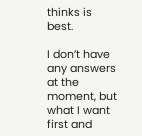thinks is best.

I don’t have any answers at the moment, but what I want first and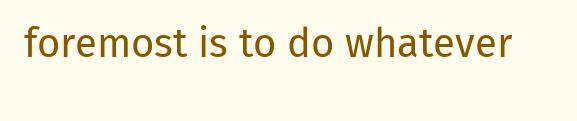foremost is to do whatever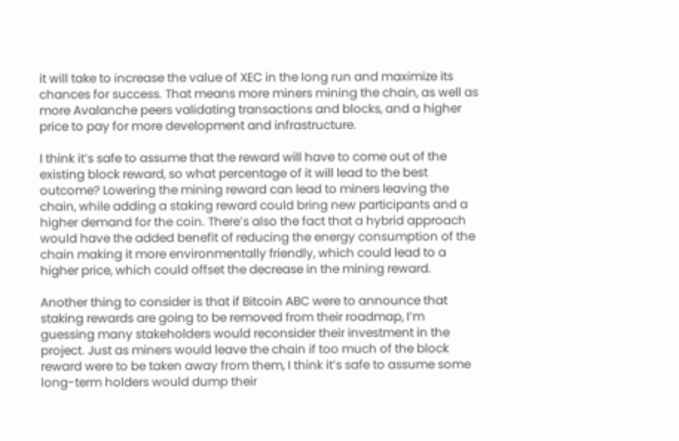it will take to increase the value of XEC in the long run and maximize its chances for success. That means more miners mining the chain, as well as more Avalanche peers validating transactions and blocks, and a higher price to pay for more development and infrastructure.

I think it’s safe to assume that the reward will have to come out of the existing block reward, so what percentage of it will lead to the best outcome? Lowering the mining reward can lead to miners leaving the chain, while adding a staking reward could bring new participants and a higher demand for the coin. There’s also the fact that a hybrid approach would have the added benefit of reducing the energy consumption of the chain making it more environmentally friendly, which could lead to a higher price, which could offset the decrease in the mining reward.

Another thing to consider is that if Bitcoin ABC were to announce that staking rewards are going to be removed from their roadmap, I’m guessing many stakeholders would reconsider their investment in the project. Just as miners would leave the chain if too much of the block reward were to be taken away from them, I think it’s safe to assume some long-term holders would dump their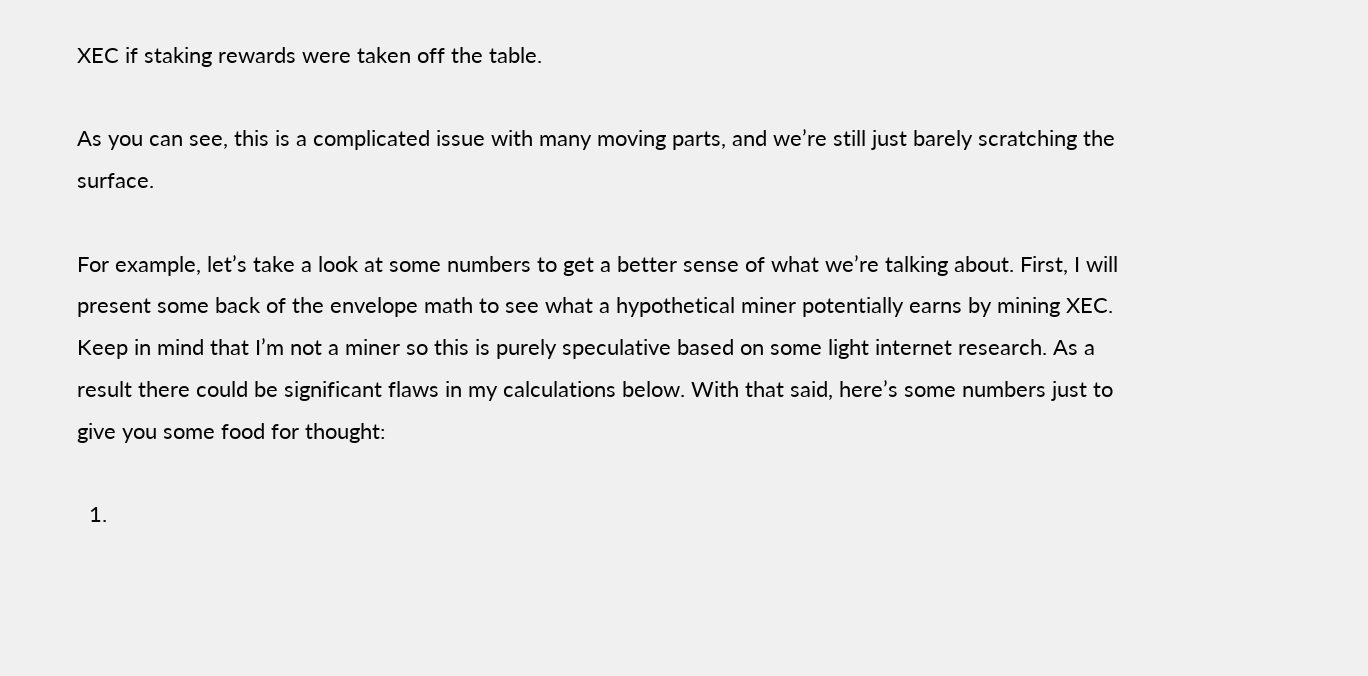XEC if staking rewards were taken off the table.

As you can see, this is a complicated issue with many moving parts, and we’re still just barely scratching the surface.

For example, let’s take a look at some numbers to get a better sense of what we’re talking about. First, I will present some back of the envelope math to see what a hypothetical miner potentially earns by mining XEC. Keep in mind that I’m not a miner so this is purely speculative based on some light internet research. As a result there could be significant flaws in my calculations below. With that said, here’s some numbers just to give you some food for thought:

  1.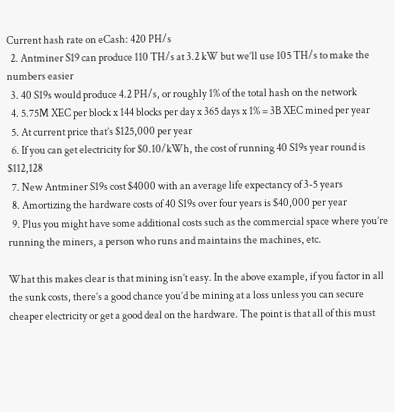Current hash rate on eCash: 420 PH/s
  2. Antminer S19 can produce 110 TH/s at 3.2 kW but we’ll use 105 TH/s to make the numbers easier
  3. 40 S19s would produce 4.2 PH/s, or roughly 1% of the total hash on the network
  4. 5.75M XEC per block x 144 blocks per day x 365 days x 1% = 3B XEC mined per year
  5. At current price that’s $125,000 per year
  6. If you can get electricity for $0.10/kWh, the cost of running 40 S19s year round is $112,128
  7. New Antminer S19s cost $4000 with an average life expectancy of 3-5 years
  8. Amortizing the hardware costs of 40 S19s over four years is $40,000 per year
  9. Plus you might have some additional costs such as the commercial space where you’re running the miners, a person who runs and maintains the machines, etc.

What this makes clear is that mining isn’t easy. In the above example, if you factor in all the sunk costs, there’s a good chance you’d be mining at a loss unless you can secure cheaper electricity or get a good deal on the hardware. The point is that all of this must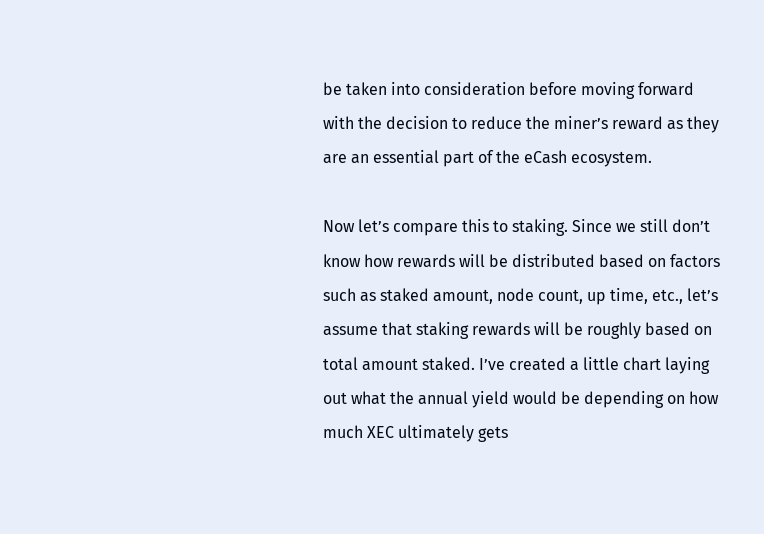be taken into consideration before moving forward with the decision to reduce the miner’s reward as they are an essential part of the eCash ecosystem.

Now let’s compare this to staking. Since we still don’t know how rewards will be distributed based on factors such as staked amount, node count, up time, etc., let’s assume that staking rewards will be roughly based on total amount staked. I’ve created a little chart laying out what the annual yield would be depending on how much XEC ultimately gets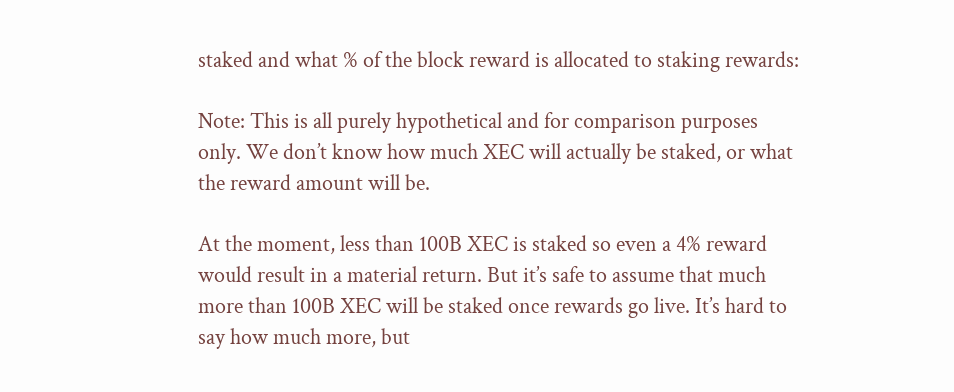staked and what % of the block reward is allocated to staking rewards:

Note: This is all purely hypothetical and for comparison purposes only. We don’t know how much XEC will actually be staked, or what the reward amount will be.

At the moment, less than 100B XEC is staked so even a 4% reward would result in a material return. But it’s safe to assume that much more than 100B XEC will be staked once rewards go live. It’s hard to say how much more, but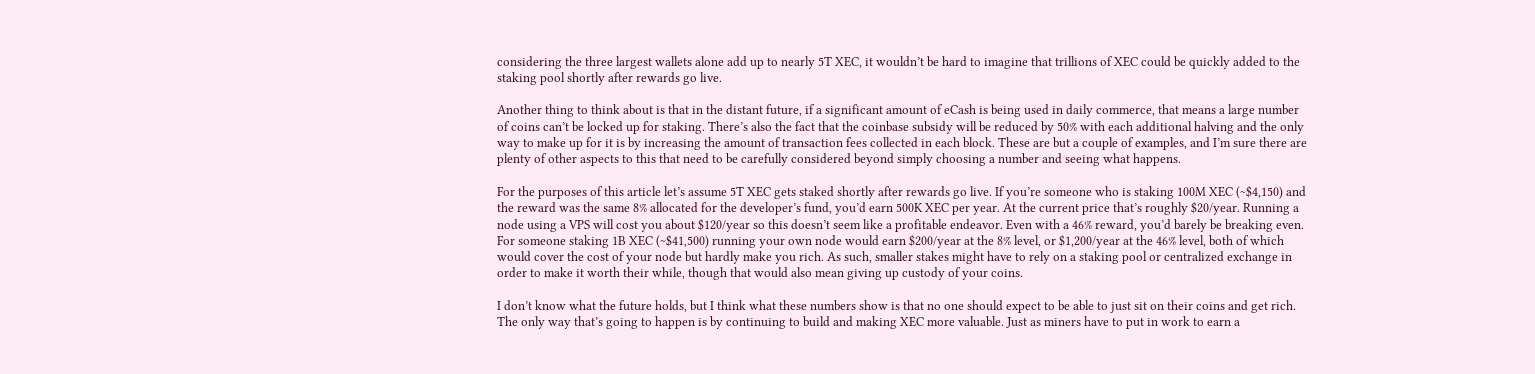considering the three largest wallets alone add up to nearly 5T XEC, it wouldn’t be hard to imagine that trillions of XEC could be quickly added to the staking pool shortly after rewards go live.

Another thing to think about is that in the distant future, if a significant amount of eCash is being used in daily commerce, that means a large number of coins can’t be locked up for staking. There’s also the fact that the coinbase subsidy will be reduced by 50% with each additional halving and the only way to make up for it is by increasing the amount of transaction fees collected in each block. These are but a couple of examples, and I’m sure there are plenty of other aspects to this that need to be carefully considered beyond simply choosing a number and seeing what happens.

For the purposes of this article let’s assume 5T XEC gets staked shortly after rewards go live. If you’re someone who is staking 100M XEC (~$4,150) and the reward was the same 8% allocated for the developer’s fund, you’d earn 500K XEC per year. At the current price that’s roughly $20/year. Running a node using a VPS will cost you about $120/year so this doesn’t seem like a profitable endeavor. Even with a 46% reward, you’d barely be breaking even. For someone staking 1B XEC (~$41,500) running your own node would earn $200/year at the 8% level, or $1,200/year at the 46% level, both of which would cover the cost of your node but hardly make you rich. As such, smaller stakes might have to rely on a staking pool or centralized exchange in order to make it worth their while, though that would also mean giving up custody of your coins.

I don’t know what the future holds, but I think what these numbers show is that no one should expect to be able to just sit on their coins and get rich. The only way that’s going to happen is by continuing to build and making XEC more valuable. Just as miners have to put in work to earn a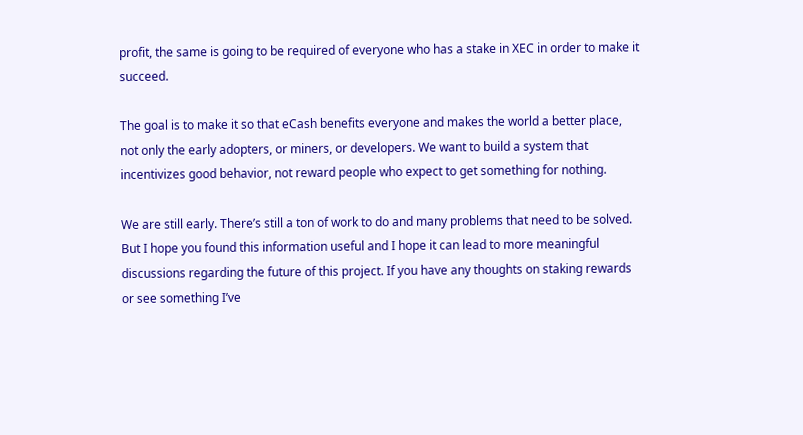profit, the same is going to be required of everyone who has a stake in XEC in order to make it succeed.

The goal is to make it so that eCash benefits everyone and makes the world a better place, not only the early adopters, or miners, or developers. We want to build a system that incentivizes good behavior, not reward people who expect to get something for nothing.

We are still early. There’s still a ton of work to do and many problems that need to be solved. But I hope you found this information useful and I hope it can lead to more meaningful discussions regarding the future of this project. If you have any thoughts on staking rewards or see something I’ve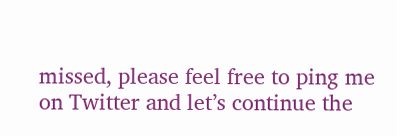missed, please feel free to ping me on Twitter and let’s continue the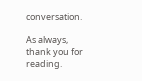conversation.

As always, thank you for reading.